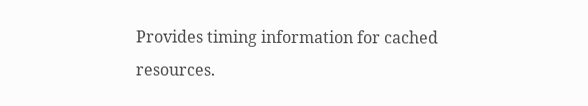Provides timing information for cached resources.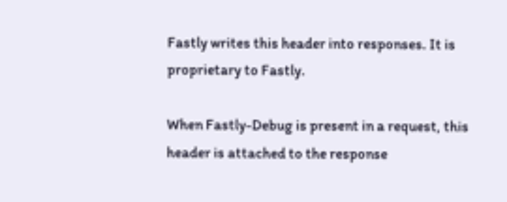Fastly writes this header into responses. It is proprietary to Fastly.

When Fastly-Debug is present in a request, this header is attached to the response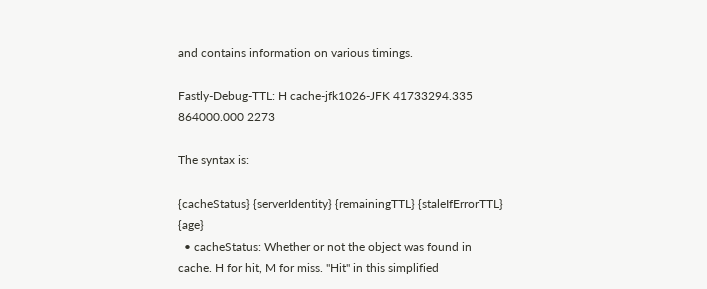and contains information on various timings.

Fastly-Debug-TTL: H cache-jfk1026-JFK 41733294.335 864000.000 2273

The syntax is:

{cacheStatus} {serverIdentity} {remainingTTL} {staleIfErrorTTL} {age}
  • cacheStatus: Whether or not the object was found in cache. H for hit, M for miss. "Hit" in this simplified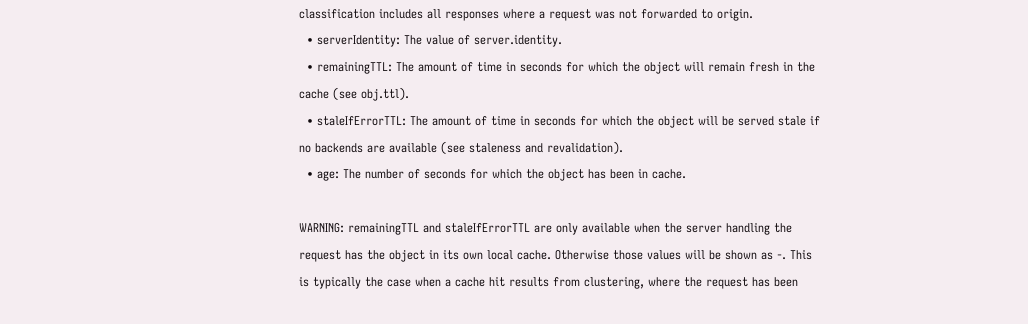classification includes all responses where a request was not forwarded to origin.
  • serverIdentity: The value of server.identity.
  • remainingTTL: The amount of time in seconds for which the object will remain fresh in the cache (see obj.ttl).
  • staleIfErrorTTL: The amount of time in seconds for which the object will be served stale if no backends are available (see staleness and revalidation).
  • age: The number of seconds for which the object has been in cache.

WARNING: remainingTTL and staleIfErrorTTL are only available when the server handling the request has the object in its own local cache. Otherwise those values will be shown as -. This is typically the case when a cache hit results from clustering, where the request has been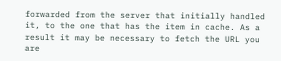forwarded from the server that initially handled it, to the one that has the item in cache. As a result it may be necessary to fetch the URL you are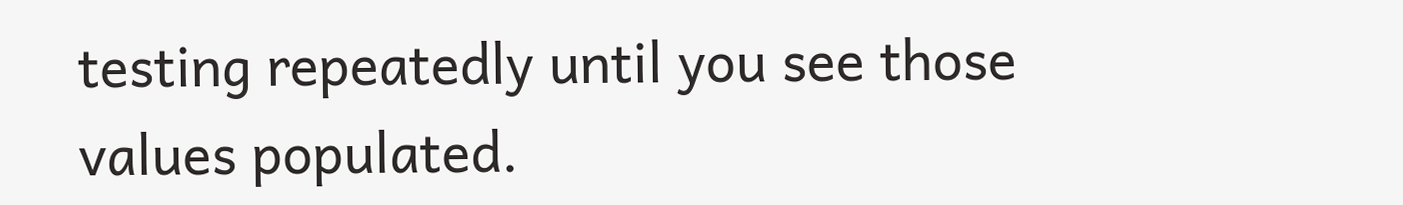testing repeatedly until you see those values populated.